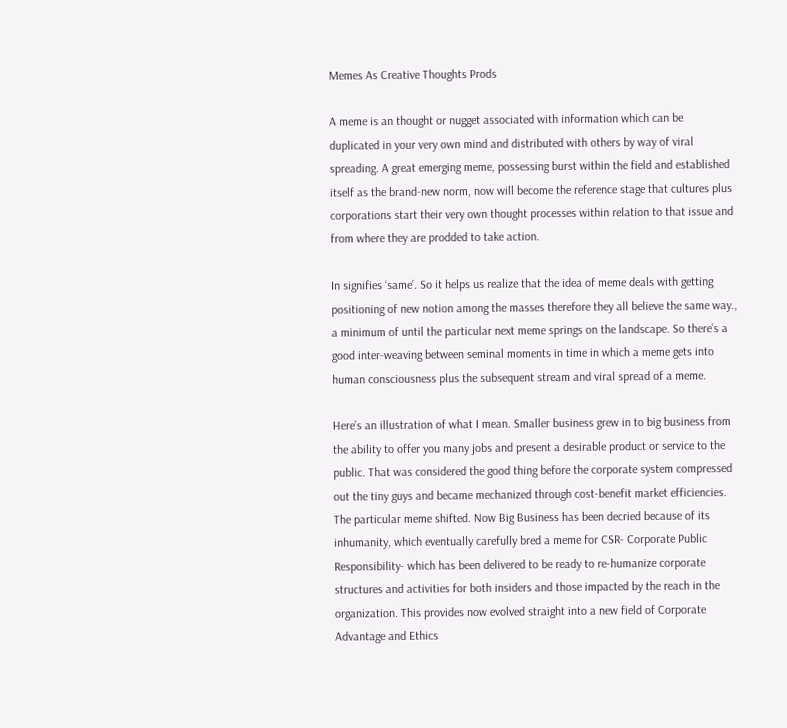Memes As Creative Thoughts Prods

A meme is an thought or nugget associated with information which can be duplicated in your very own mind and distributed with others by way of viral spreading. A great emerging meme, possessing burst within the field and established itself as the brand-new norm, now will become the reference stage that cultures plus corporations start their very own thought processes within relation to that issue and from where they are prodded to take action.

In signifies ‘same’. So it helps us realize that the idea of meme deals with getting positioning of new notion among the masses therefore they all believe the same way., a minimum of until the particular next meme springs on the landscape. So there’s a good inter-weaving between seminal moments in time in which a meme gets into human consciousness plus the subsequent stream and viral spread of a meme.

Here’s an illustration of what I mean. Smaller business grew in to big business from the ability to offer you many jobs and present a desirable product or service to the public. That was considered the good thing before the corporate system compressed out the tiny guys and became mechanized through cost-benefit market efficiencies. The particular meme shifted. Now Big Business has been decried because of its inhumanity, which eventually carefully bred a meme for CSR- Corporate Public Responsibility- which has been delivered to be ready to re-humanize corporate structures and activities for both insiders and those impacted by the reach in the organization. This provides now evolved straight into a new field of Corporate Advantage and Ethics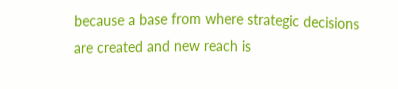because a base from where strategic decisions are created and new reach is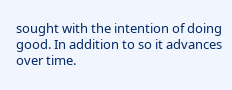sought with the intention of doing good. In addition to so it advances over time.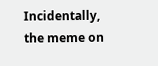Incidentally, the meme on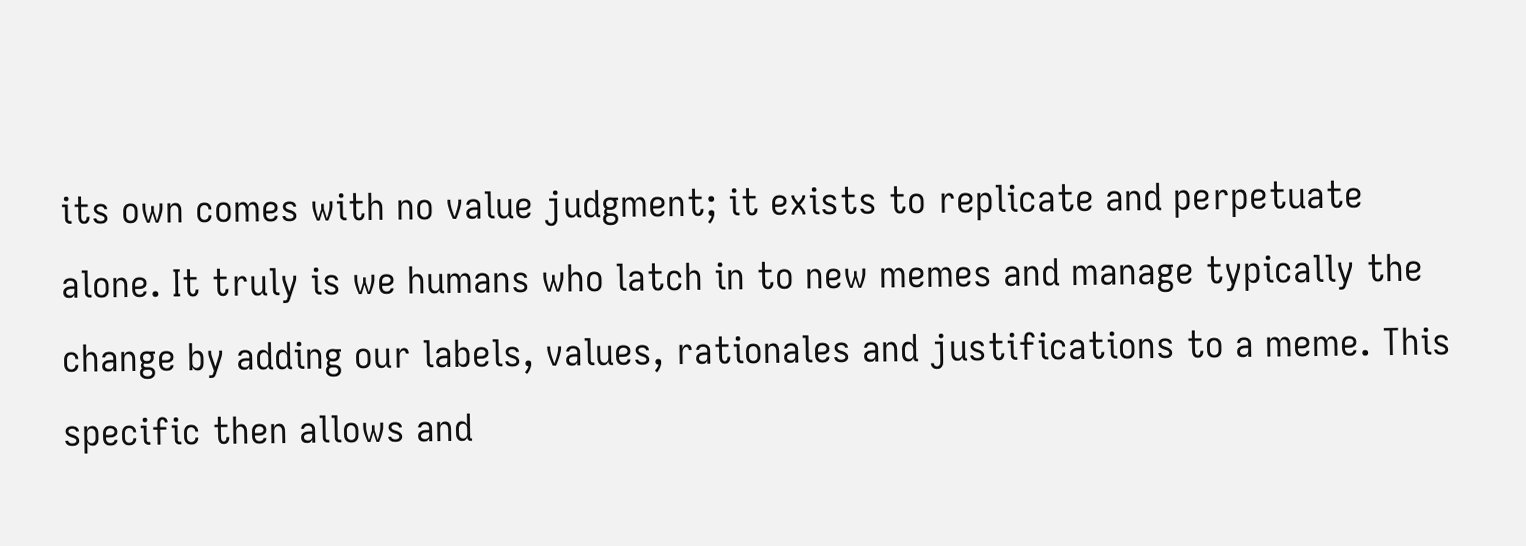its own comes with no value judgment; it exists to replicate and perpetuate alone. It truly is we humans who latch in to new memes and manage typically the change by adding our labels, values, rationales and justifications to a meme. This specific then allows and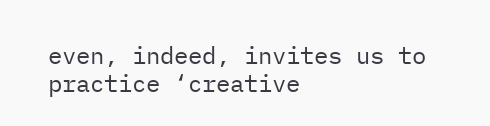even, indeed, invites us to practice ‘creative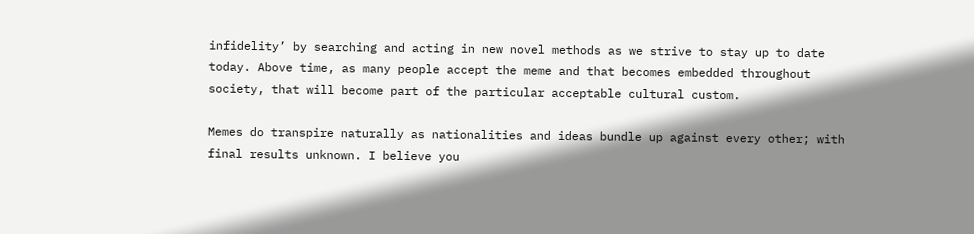infidelity’ by searching and acting in new novel methods as we strive to stay up to date today. Above time, as many people accept the meme and that becomes embedded throughout society, that will become part of the particular acceptable cultural custom.

Memes do transpire naturally as nationalities and ideas bundle up against every other; with final results unknown. I believe you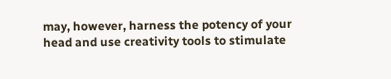may, however, harness the potency of your head and use creativity tools to stimulate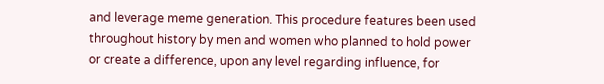and leverage meme generation. This procedure features been used throughout history by men and women who planned to hold power or create a difference, upon any level regarding influence, for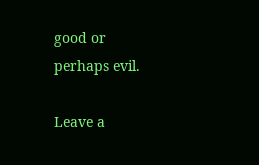good or perhaps evil.

Leave a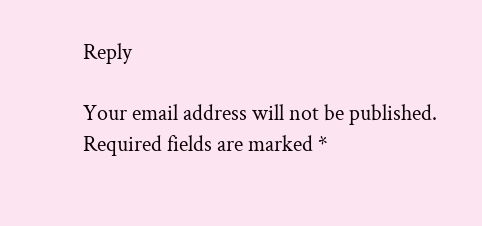Reply

Your email address will not be published. Required fields are marked *